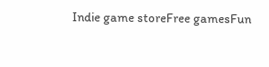Indie game storeFree gamesFun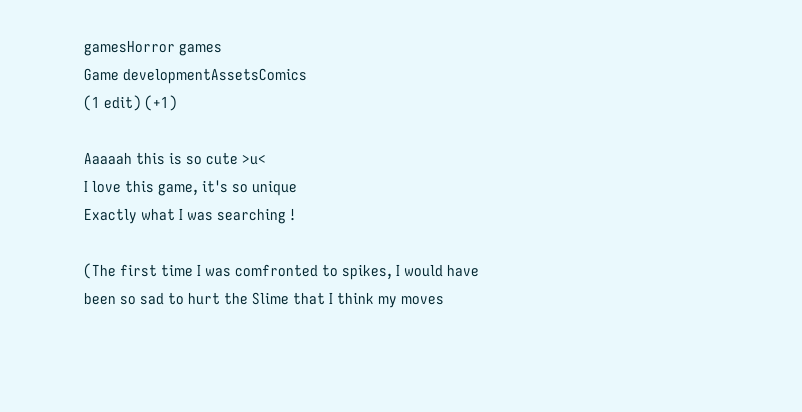gamesHorror games
Game developmentAssetsComics
(1 edit) (+1)

Aaaaah this is so cute >u<
I love this game, it's so unique
Exactly what I was searching !

(The first time I was comfronted to spikes, I would have been so sad to hurt the Slime that I think my moves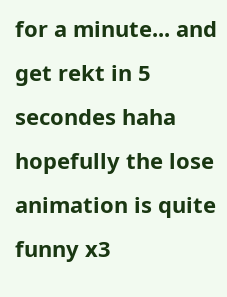for a minute... and get rekt in 5 secondes haha hopefully the lose animation is quite funny x3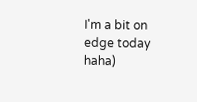I'm a bit on edge today haha)